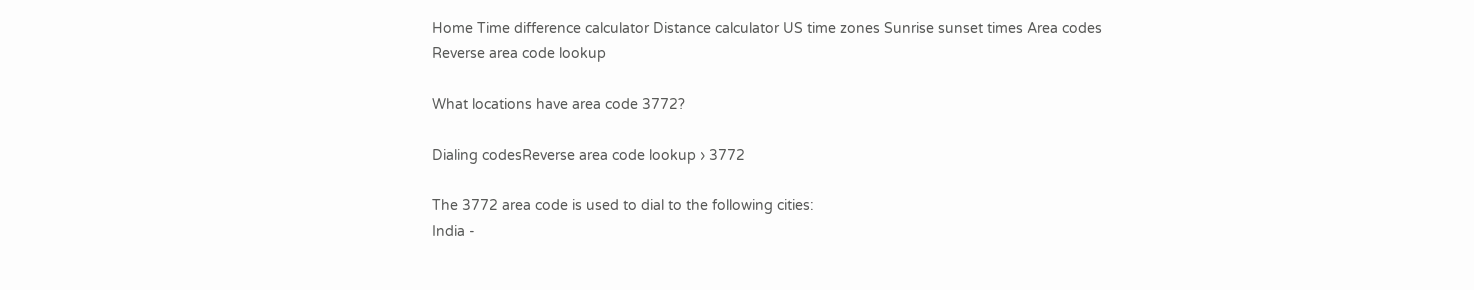Home Time difference calculator Distance calculator US time zones Sunrise sunset times Area codes Reverse area code lookup

What locations have area code 3772?

Dialing codesReverse area code lookup › 3772

The 3772 area code is used to dial to the following cities:
India -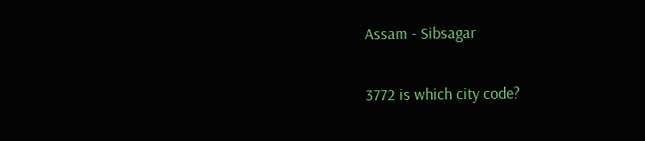Assam - Sibsagar

3772 is which city code?